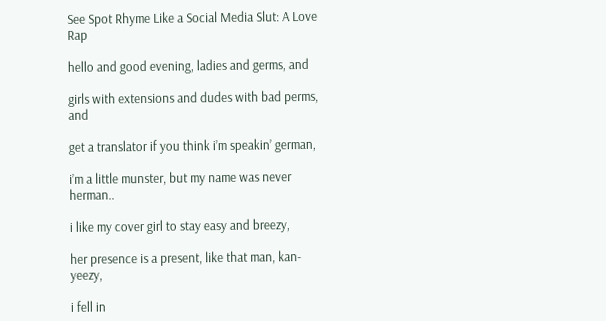See Spot Rhyme Like a Social Media Slut: A Love Rap

hello and good evening, ladies and germs, and

girls with extensions and dudes with bad perms, and

get a translator if you think i’m speakin’ german,

i’m a little munster, but my name was never herman..

i like my cover girl to stay easy and breezy,

her presence is a present, like that man, kan-yeezy,

i fell in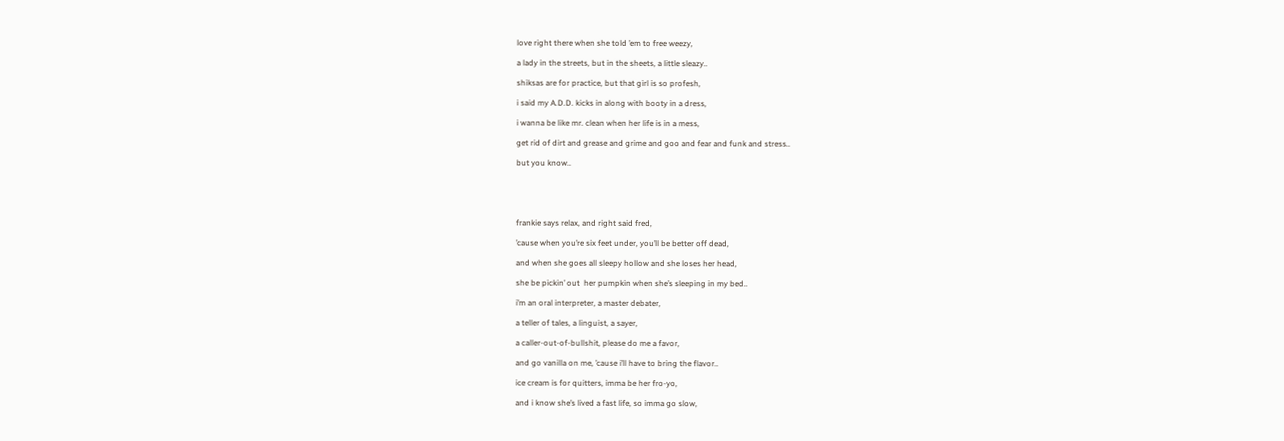love right there when she told ’em to free weezy,

a lady in the streets, but in the sheets, a little sleazy..

shiksas are for practice, but that girl is so profesh,

i said my A.D.D. kicks in along with booty in a dress,

i wanna be like mr. clean when her life is in a mess,

get rid of dirt and grease and grime and goo and fear and funk and stress..

but you know..





frankie says relax, and right said fred,

’cause when you’re six feet under, you’ll be better off dead,

and when she goes all sleepy hollow and she loses her head,

she be pickin’ out  her pumpkin when she’s sleeping in my bed..

i’m an oral interpreter, a master debater,

a teller of tales, a linguist, a sayer,

a caller-out-of-bullshit, please do me a favor,

and go vanilla on me, ’cause i’ll have to bring the flavor..

ice cream is for quitters, imma be her fro-yo,

and i know she’s lived a fast life, so imma go slow,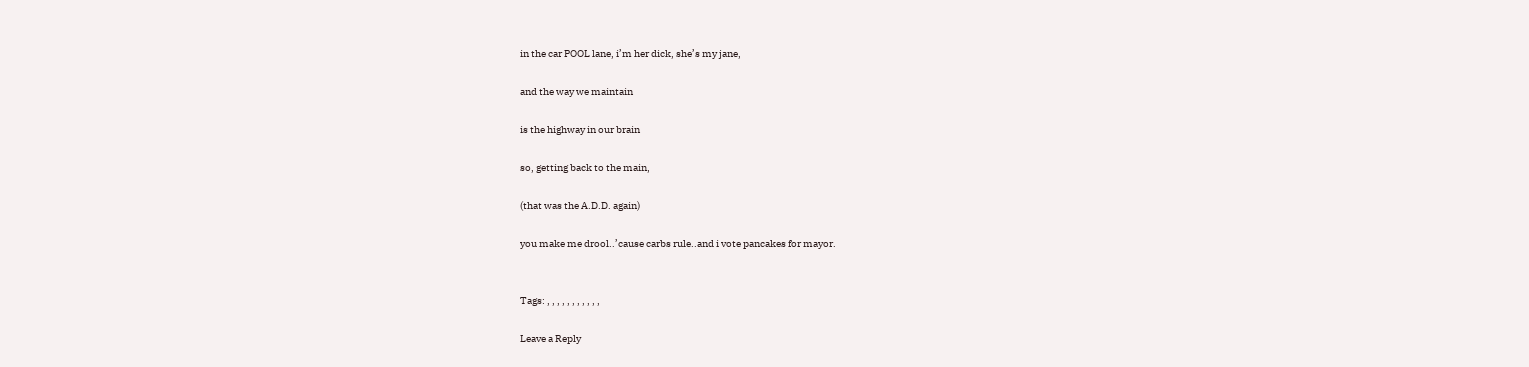in the car POOL lane, i’m her dick, she’s my jane,

and the way we maintain

is the highway in our brain

so, getting back to the main,

(that was the A.D.D. again)

you make me drool..’cause carbs rule..and i vote pancakes for mayor.


Tags: , , , , , , , , , , ,

Leave a Reply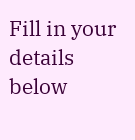Fill in your details below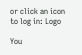or click an icon to log in: Logo

You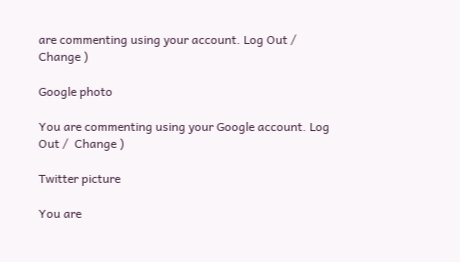are commenting using your account. Log Out /  Change )

Google photo

You are commenting using your Google account. Log Out /  Change )

Twitter picture

You are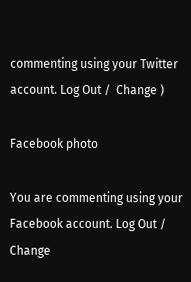commenting using your Twitter account. Log Out /  Change )

Facebook photo

You are commenting using your Facebook account. Log Out /  Change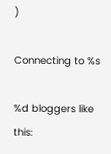)

Connecting to %s

%d bloggers like this: